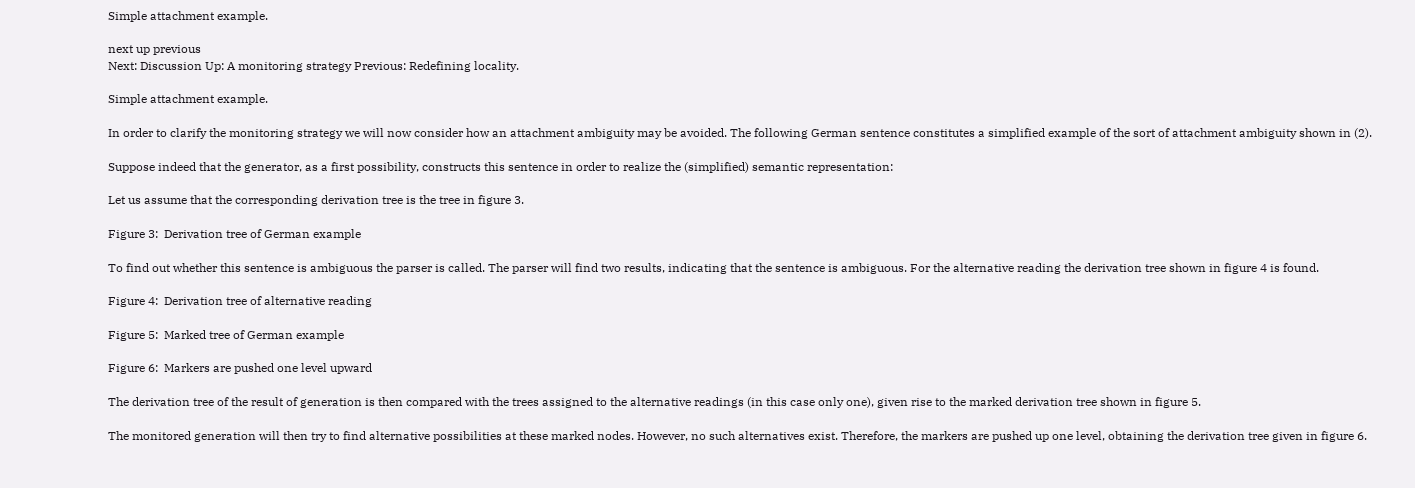Simple attachment example.

next up previous
Next: Discussion Up: A monitoring strategy Previous: Redefining locality.

Simple attachment example.

In order to clarify the monitoring strategy we will now consider how an attachment ambiguity may be avoided. The following German sentence constitutes a simplified example of the sort of attachment ambiguity shown in (2).

Suppose indeed that the generator, as a first possibility, constructs this sentence in order to realize the (simplified) semantic representation:

Let us assume that the corresponding derivation tree is the tree in figure 3.

Figure 3:  Derivation tree of German example

To find out whether this sentence is ambiguous the parser is called. The parser will find two results, indicating that the sentence is ambiguous. For the alternative reading the derivation tree shown in figure 4 is found.

Figure 4:  Derivation tree of alternative reading

Figure 5:  Marked tree of German example

Figure 6:  Markers are pushed one level upward

The derivation tree of the result of generation is then compared with the trees assigned to the alternative readings (in this case only one), given rise to the marked derivation tree shown in figure 5.

The monitored generation will then try to find alternative possibilities at these marked nodes. However, no such alternatives exist. Therefore, the markers are pushed up one level, obtaining the derivation tree given in figure 6.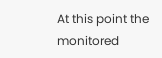At this point the monitored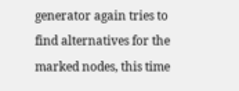generator again tries to find alternatives for the marked nodes, this time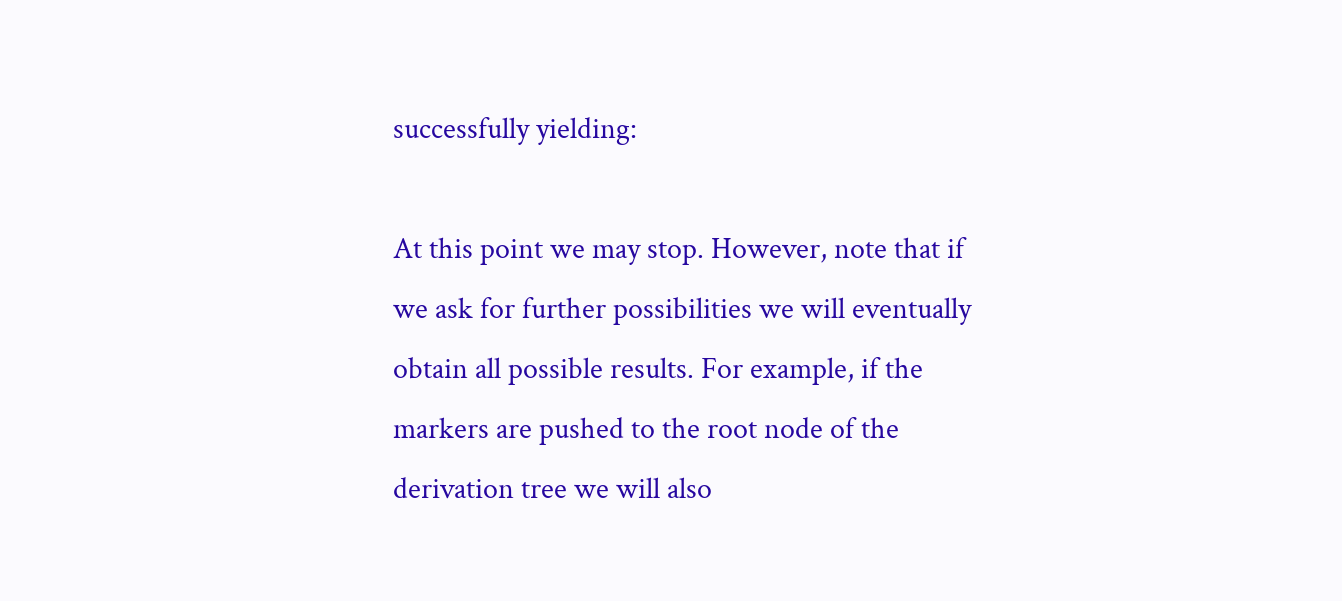successfully yielding:

At this point we may stop. However, note that if we ask for further possibilities we will eventually obtain all possible results. For example, if the markers are pushed to the root node of the derivation tree we will also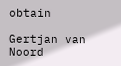obtain

Gertjan van Noord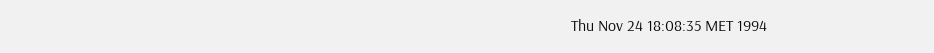Thu Nov 24 18:08:35 MET 1994